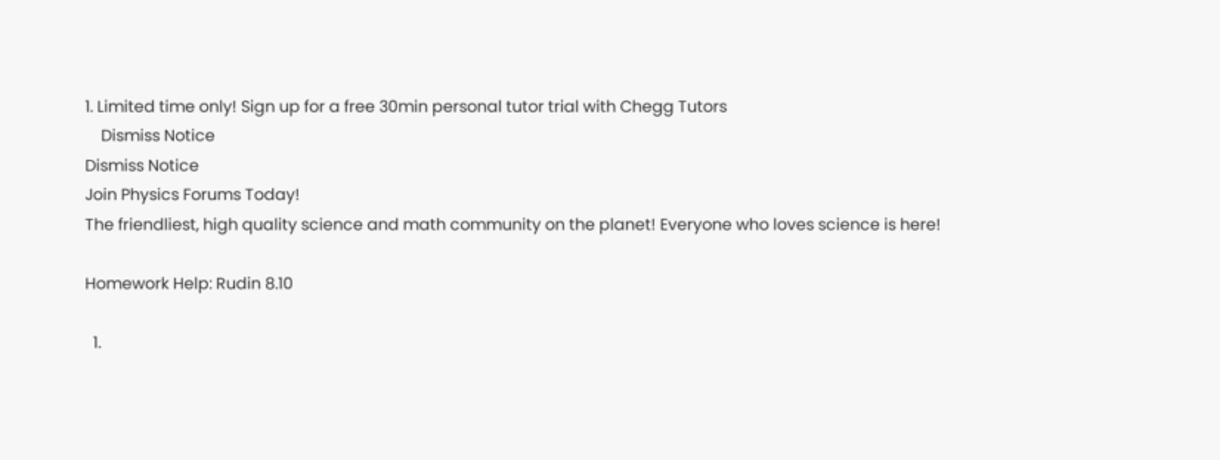1. Limited time only! Sign up for a free 30min personal tutor trial with Chegg Tutors
    Dismiss Notice
Dismiss Notice
Join Physics Forums Today!
The friendliest, high quality science and math community on the planet! Everyone who loves science is here!

Homework Help: Rudin 8.10

  1.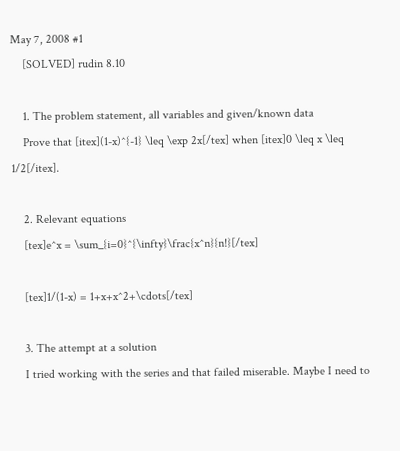May 7, 2008 #1
    [SOLVED] rudin 8.10

    1. The problem statement, all variables and given/known data
    Prove that [itex](1-x)^{-1} \leq \exp 2x[/tex] when [itex]0 \leq x \leq 1/2[/itex].

    2. Relevant equations
    [tex]e^x = \sum_{i=0}^{\infty}\frac{x^n}{n!}[/tex]

    [tex]1/(1-x) = 1+x+x^2+\cdots[/tex]

    3. The attempt at a solution
    I tried working with the series and that failed miserable. Maybe I need to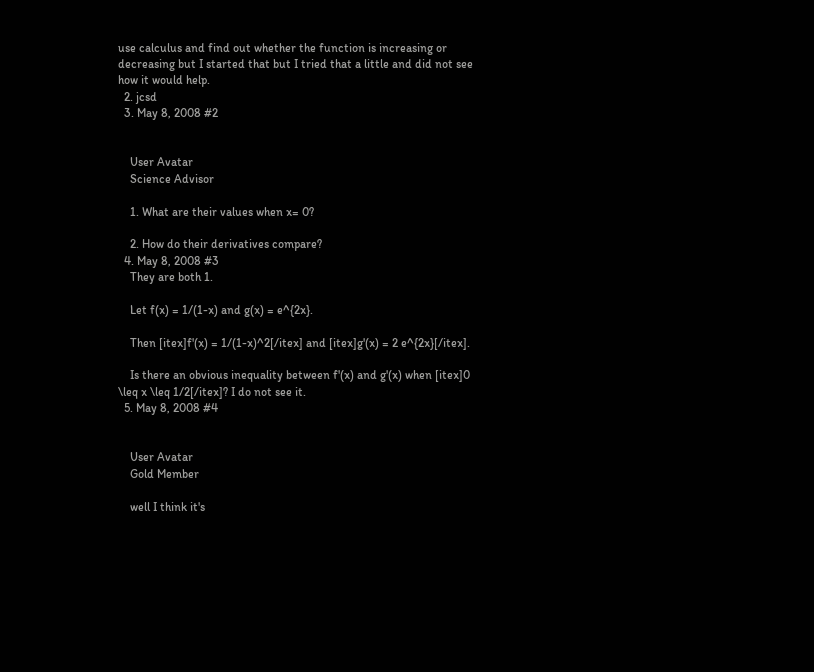use calculus and find out whether the function is increasing or decreasing but I started that but I tried that a little and did not see how it would help.
  2. jcsd
  3. May 8, 2008 #2


    User Avatar
    Science Advisor

    1. What are their values when x= 0?

    2. How do their derivatives compare?
  4. May 8, 2008 #3
    They are both 1.

    Let f(x) = 1/(1-x) and g(x) = e^{2x}.

    Then [itex]f'(x) = 1/(1-x)^2[/itex] and [itex]g'(x) = 2 e^{2x}[/itex].

    Is there an obvious inequality between f'(x) and g'(x) when [itex]0 \leq x \leq 1/2[/itex]? I do not see it.
  5. May 8, 2008 #4


    User Avatar
    Gold Member

    well I think it's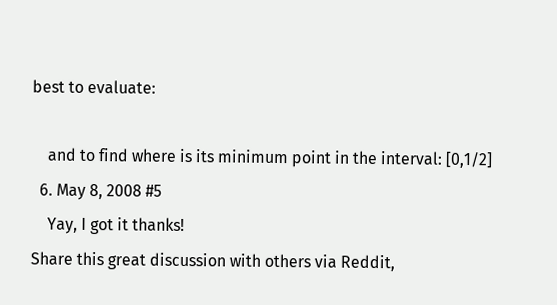best to evaluate:

    and to find where is its minimum point in the interval: [0,1/2]
  6. May 8, 2008 #5
    Yay, I got it thanks!
Share this great discussion with others via Reddit,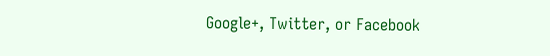Google+, Twitter, or Facebook